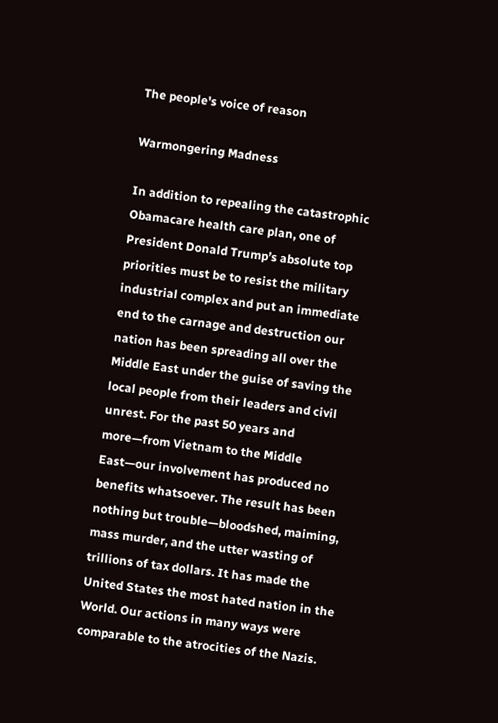The people's voice of reason

Warmongering Madness

In addition to repealing the catastrophic Obamacare health care plan, one of President Donald Trump’s absolute top priorities must be to resist the military industrial complex and put an immediate end to the carnage and destruction our nation has been spreading all over the Middle East under the guise of saving the local people from their leaders and civil unrest. For the past 50 years and more—from Vietnam to the Middle East—our involvement has produced no benefits whatsoever. The result has been nothing but trouble—bloodshed, maiming, mass murder, and the utter wasting of trillions of tax dollars. It has made the United States the most hated nation in the World. Our actions in many ways were comparable to the atrocities of the Nazis.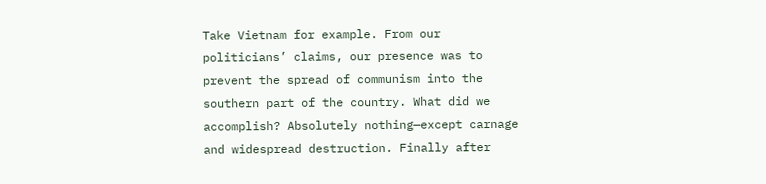Take Vietnam for example. From our politicians’ claims, our presence was to prevent the spread of communism into the southern part of the country. What did we accomplish? Absolutely nothing—except carnage and widespread destruction. Finally after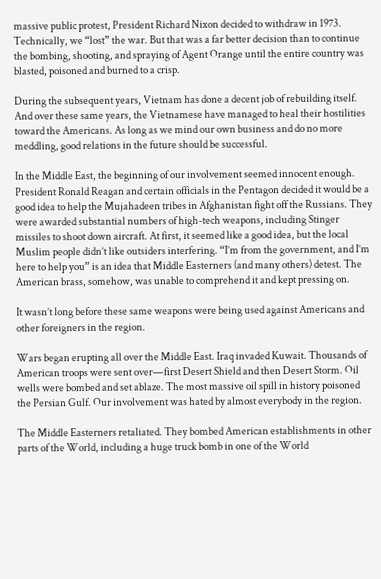massive public protest, President Richard Nixon decided to withdraw in 1973. Technically, we “lost” the war. But that was a far better decision than to continue the bombing, shooting, and spraying of Agent Orange until the entire country was blasted, poisoned and burned to a crisp.

During the subsequent years, Vietnam has done a decent job of rebuilding itself. And over these same years, the Vietnamese have managed to heal their hostilities toward the Americans. As long as we mind our own business and do no more meddling, good relations in the future should be successful.

In the Middle East, the beginning of our involvement seemed innocent enough. President Ronald Reagan and certain officials in the Pentagon decided it would be a good idea to help the Mujahadeen tribes in Afghanistan fight off the Russians. They were awarded substantial numbers of high-tech weapons, including Stinger missiles to shoot down aircraft. At first, it seemed like a good idea, but the local Muslim people didn’t like outsiders interfering. “I’m from the government, and I’m here to help you” is an idea that Middle Easterners (and many others) detest. The American brass, somehow, was unable to comprehend it and kept pressing on.

It wasn’t long before these same weapons were being used against Americans and other foreigners in the region.

Wars began erupting all over the Middle East. Iraq invaded Kuwait. Thousands of American troops were sent over—first Desert Shield and then Desert Storm. Oil wells were bombed and set ablaze. The most massive oil spill in history poisoned the Persian Gulf. Our involvement was hated by almost everybody in the region.

The Middle Easterners retaliated. They bombed American establishments in other parts of the World, including a huge truck bomb in one of the World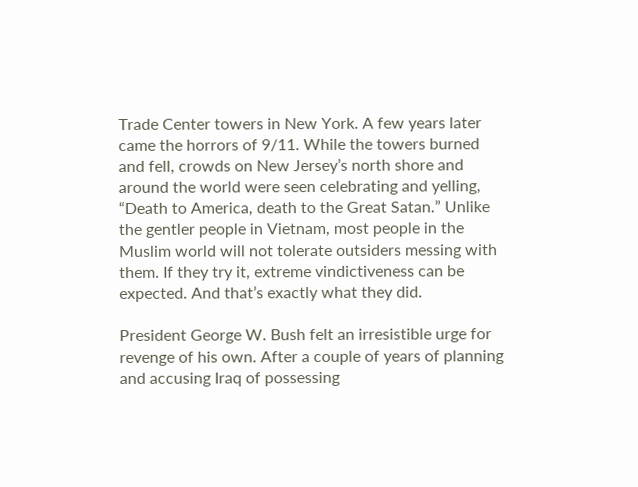Trade Center towers in New York. A few years later came the horrors of 9/11. While the towers burned and fell, crowds on New Jersey’s north shore and around the world were seen celebrating and yelling, “Death to America, death to the Great Satan.” Unlike the gentler people in Vietnam, most people in the Muslim world will not tolerate outsiders messing with them. If they try it, extreme vindictiveness can be expected. And that’s exactly what they did.

President George W. Bush felt an irresistible urge for revenge of his own. After a couple of years of planning and accusing Iraq of possessing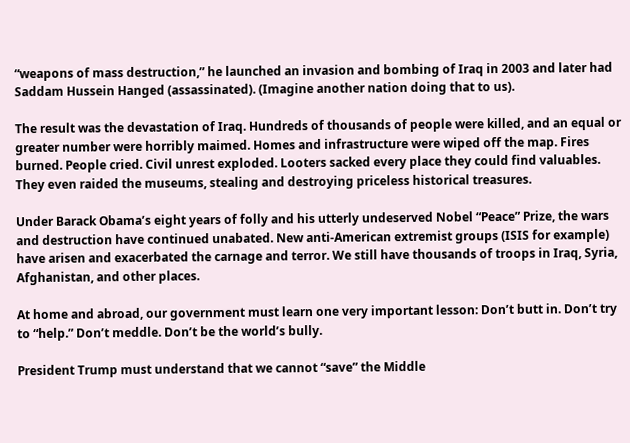“weapons of mass destruction,” he launched an invasion and bombing of Iraq in 2003 and later had Saddam Hussein Hanged (assassinated). (Imagine another nation doing that to us).

The result was the devastation of Iraq. Hundreds of thousands of people were killed, and an equal or greater number were horribly maimed. Homes and infrastructure were wiped off the map. Fires burned. People cried. Civil unrest exploded. Looters sacked every place they could find valuables. They even raided the museums, stealing and destroying priceless historical treasures.

Under Barack Obama’s eight years of folly and his utterly undeserved Nobel “Peace” Prize, the wars and destruction have continued unabated. New anti-American extremist groups (ISIS for example) have arisen and exacerbated the carnage and terror. We still have thousands of troops in Iraq, Syria, Afghanistan, and other places.

At home and abroad, our government must learn one very important lesson: Don’t butt in. Don’t try to “help.” Don’t meddle. Don’t be the world’s bully.

President Trump must understand that we cannot “save” the Middle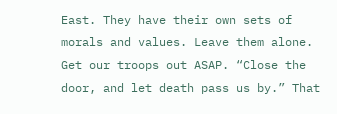East. They have their own sets of morals and values. Leave them alone. Get our troops out ASAP. “Close the door, and let death pass us by.” That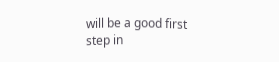will be a good first step in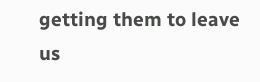getting them to leave us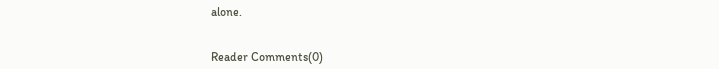alone.


Reader Comments(0)